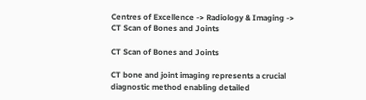Centres of Excellence -> Radiology & Imaging -> CT Scan of Bones and Joints

CT Scan of Bones and Joints

CT bone and joint imaging represents a crucial diagnostic method enabling detailed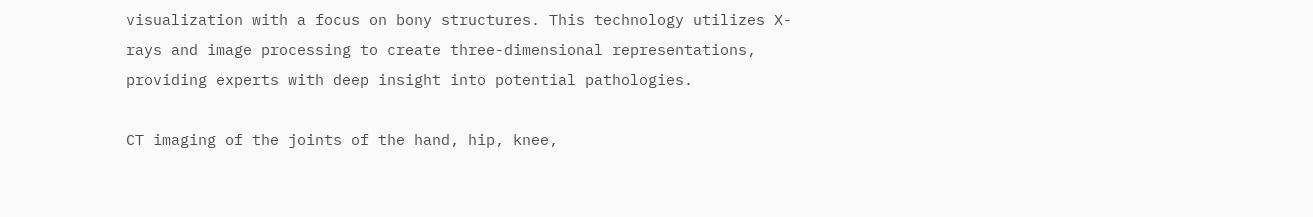visualization with a focus on bony structures. This technology utilizes X-rays and image processing to create three-dimensional representations, providing experts with deep insight into potential pathologies.

CT imaging of the joints of the hand, hip, knee,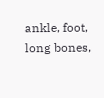ankle, foot, long bones,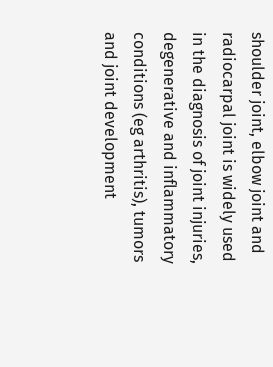shoulder joint, elbow joint and radiocarpal joint is widely used in the diagnosis of joint injuries, degenerative and inflammatory conditions (eg arthritis), tumors and joint development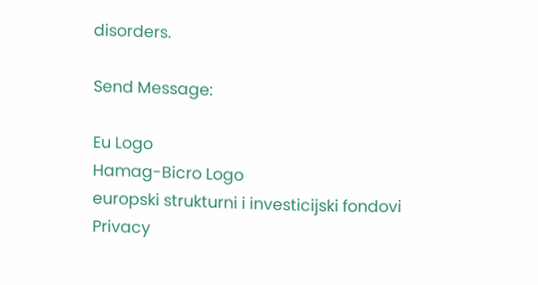disorders.

Send Message:

Eu Logo
Hamag-Bicro Logo
europski strukturni i investicijski fondovi
Privacy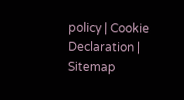policy | Cookie Declaration | Sitemap